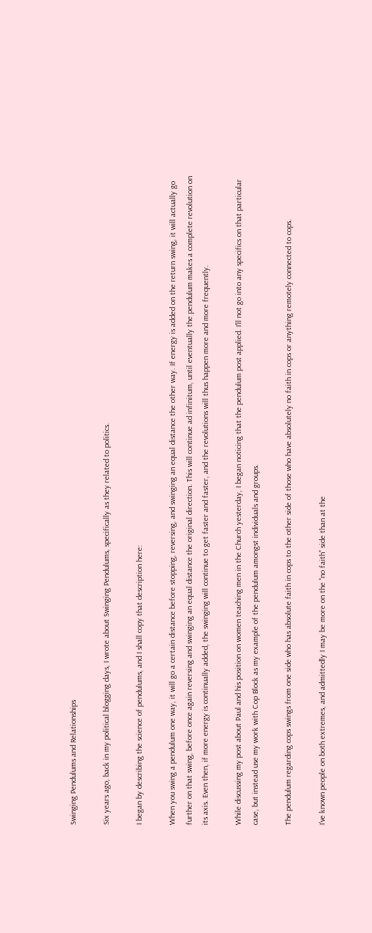Swinging Pendulums and Relationships

Six years ago, back in my political blogging days, I wrote about Swinging Pendulums, specifically as they related to politics.

I began by describing the science of pendulums, and I shall copy that description here:

When you swing a pendulum one way, it will go a certain distance before stopping, reversing, and swinging an equal distance the other way. If energy is added on the return swing, it will actually go further on that swing, before once again reversing and swinging an equal distance the original direction. This will continue ad infinitum, until eventually the pendulum makes a complete revolution on its axis. Even then, if more energy is continually added, the swinging will continue to get faster and faster, and the revolutions will thus happen more and more frequently.

While discussing my post about Paul and his position on women teaching men in the Church yesterday, I began noticing that the pendulum post applied. I’ll not go into any specifics on that particular case, but instead use my work with Cop Block as my example of the pendulum amongst individuals and groups.

The pendulum regarding cops swings from one side who has absolute faith in cops to the other side of those who have absolutely no faith in cops or anything remotely connected to cops.

I’ve known people on both extremes, and admittedly I may be more on the “no faith” side than at the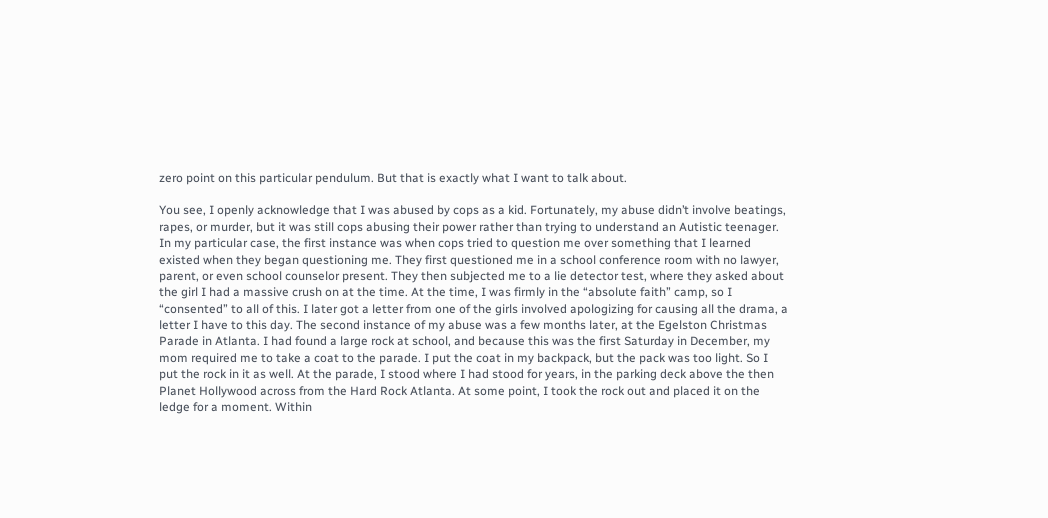zero point on this particular pendulum. But that is exactly what I want to talk about.

You see, I openly acknowledge that I was abused by cops as a kid. Fortunately, my abuse didn’t involve beatings, rapes, or murder, but it was still cops abusing their power rather than trying to understand an Autistic teenager. In my particular case, the first instance was when cops tried to question me over something that I learned existed when they began questioning me. They first questioned me in a school conference room with no lawyer, parent, or even school counselor present. They then subjected me to a lie detector test, where they asked about the girl I had a massive crush on at the time. At the time, I was firmly in the “absolute faith” camp, so I “consented” to all of this. I later got a letter from one of the girls involved apologizing for causing all the drama, a letter I have to this day. The second instance of my abuse was a few months later, at the Egelston Christmas Parade in Atlanta. I had found a large rock at school, and because this was the first Saturday in December, my mom required me to take a coat to the parade. I put the coat in my backpack, but the pack was too light. So I put the rock in it as well. At the parade, I stood where I had stood for years, in the parking deck above the then Planet Hollywood across from the Hard Rock Atlanta. At some point, I took the rock out and placed it on the ledge for a moment. Within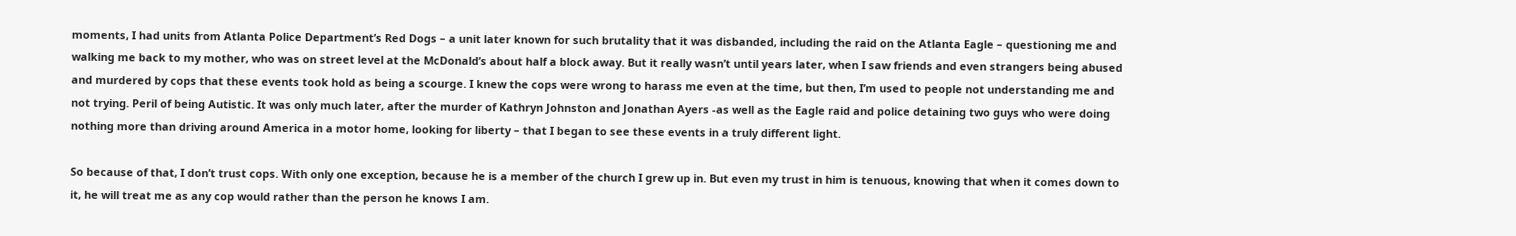moments, I had units from Atlanta Police Department’s Red Dogs – a unit later known for such brutality that it was disbanded, including the raid on the Atlanta Eagle – questioning me and walking me back to my mother, who was on street level at the McDonald’s about half a block away. But it really wasn’t until years later, when I saw friends and even strangers being abused and murdered by cops that these events took hold as being a scourge. I knew the cops were wrong to harass me even at the time, but then, I’m used to people not understanding me and not trying. Peril of being Autistic. It was only much later, after the murder of Kathryn Johnston and Jonathan Ayers -as well as the Eagle raid and police detaining two guys who were doing nothing more than driving around America in a motor home, looking for liberty – that I began to see these events in a truly different light.

So because of that, I don’t trust cops. With only one exception, because he is a member of the church I grew up in. But even my trust in him is tenuous, knowing that when it comes down to it, he will treat me as any cop would rather than the person he knows I am.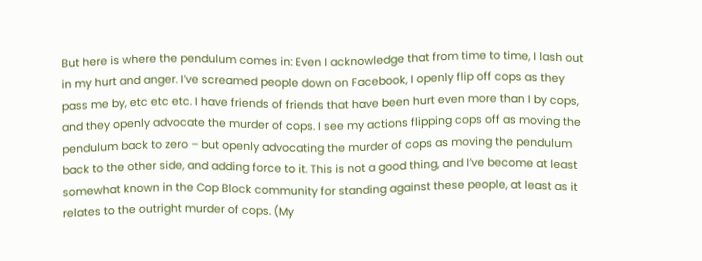But here is where the pendulum comes in: Even I acknowledge that from time to time, I lash out in my hurt and anger. I’ve screamed people down on Facebook, I openly flip off cops as they pass me by, etc etc etc. I have friends of friends that have been hurt even more than I by cops, and they openly advocate the murder of cops. I see my actions flipping cops off as moving the pendulum back to zero – but openly advocating the murder of cops as moving the pendulum back to the other side, and adding force to it. This is not a good thing, and I’ve become at least somewhat known in the Cop Block community for standing against these people, at least as it relates to the outright murder of cops. (My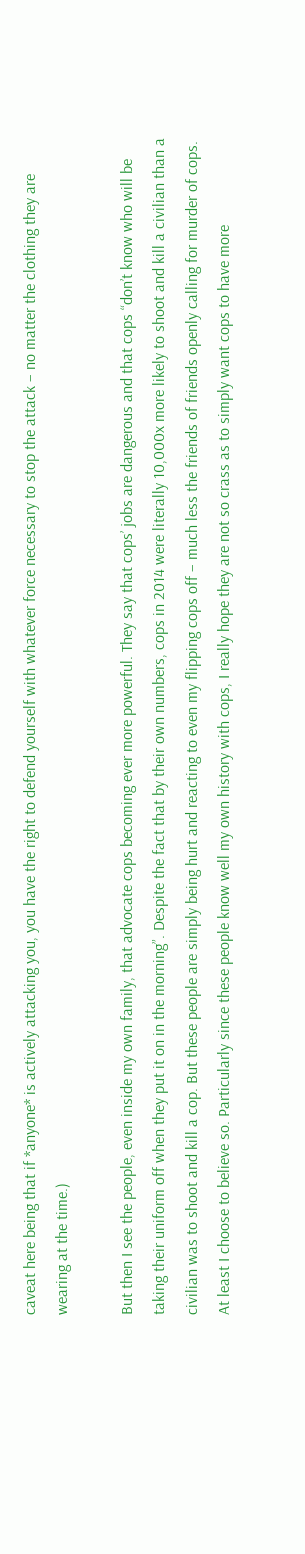caveat here being that if *anyone* is actively attacking you, you have the right to defend yourself with whatever force necessary to stop the attack – no matter the clothing they are wearing at the time.)

But then I see the people, even inside my own family, that advocate cops becoming ever more powerful. They say that cops’ jobs are dangerous and that cops “don’t know who will be taking their uniform off when they put it on in the morning”. Despite the fact that by their own numbers, cops in 2014 were literally 10,000x more likely to shoot and kill a civilian than a civilian was to shoot and kill a cop. But these people are simply being hurt and reacting to even my flipping cops off – much less the friends of friends openly calling for murder of cops. At least I choose to believe so. Particularly since these people know well my own history with cops, I really hope they are not so crass as to simply want cops to have more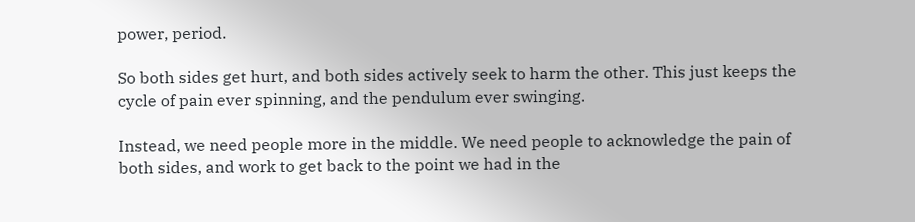power, period.

So both sides get hurt, and both sides actively seek to harm the other. This just keeps the cycle of pain ever spinning, and the pendulum ever swinging.

Instead, we need people more in the middle. We need people to acknowledge the pain of both sides, and work to get back to the point we had in the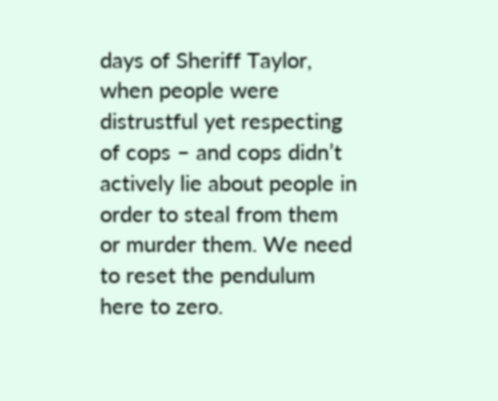days of Sheriff Taylor, when people were distrustful yet respecting of cops – and cops didn’t actively lie about people in order to steal from them or murder them. We need to reset the pendulum here to zero.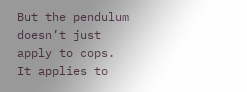But the pendulum doesn’t just apply to cops. It applies to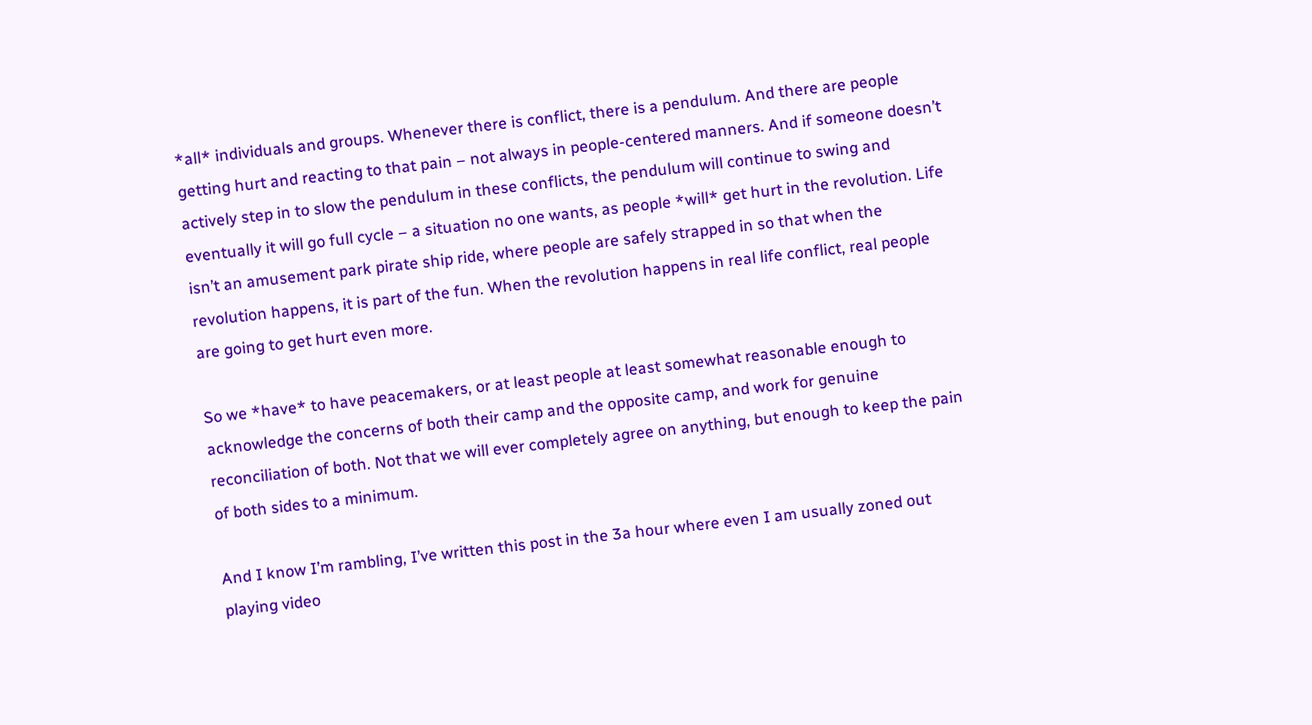*all* individuals and groups. Whenever there is conflict, there is a pendulum. And there are people getting hurt and reacting to that pain – not always in people-centered manners. And if someone doesn’t actively step in to slow the pendulum in these conflicts, the pendulum will continue to swing and eventually it will go full cycle – a situation no one wants, as people *will* get hurt in the revolution. Life isn’t an amusement park pirate ship ride, where people are safely strapped in so that when the revolution happens, it is part of the fun. When the revolution happens in real life conflict, real people are going to get hurt even more.

So we *have* to have peacemakers, or at least people at least somewhat reasonable enough to acknowledge the concerns of both their camp and the opposite camp, and work for genuine reconciliation of both. Not that we will ever completely agree on anything, but enough to keep the pain of both sides to a minimum.

And I know I’m rambling, I’ve written this post in the 3a hour where even I am usually zoned out playing video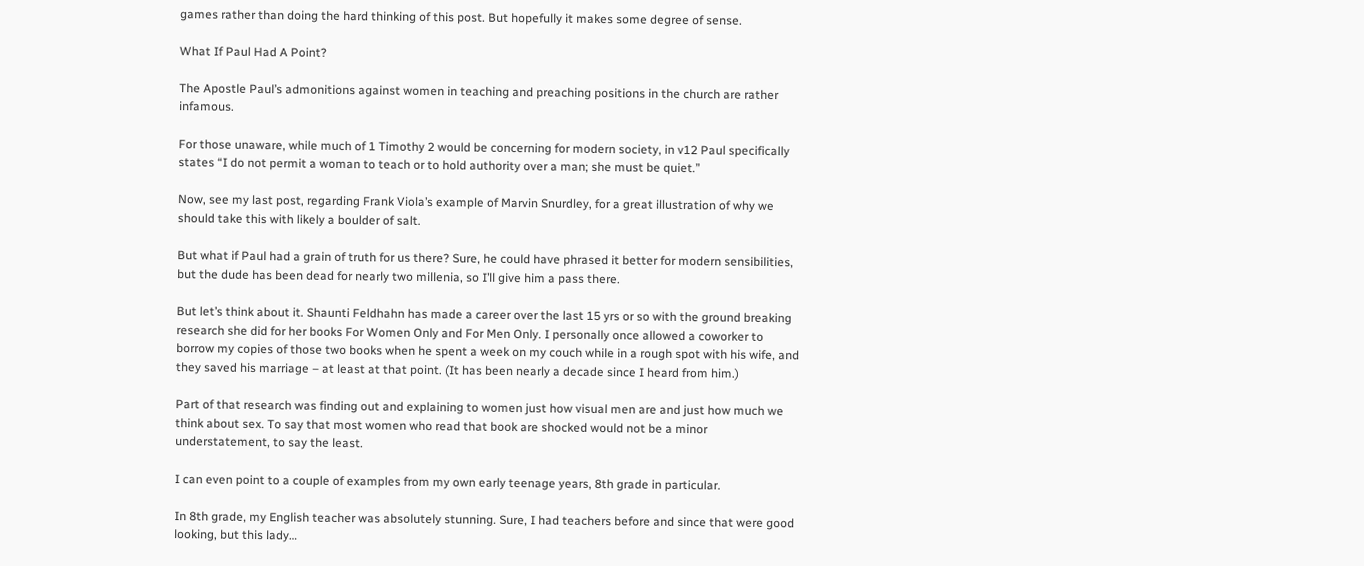games rather than doing the hard thinking of this post. But hopefully it makes some degree of sense.

What If Paul Had A Point?

The Apostle Paul’s admonitions against women in teaching and preaching positions in the church are rather infamous.

For those unaware, while much of 1 Timothy 2 would be concerning for modern society, in v12 Paul specifically states “I do not permit a woman to teach or to hold authority over a man; she must be quiet.”

Now, see my last post, regarding Frank Viola’s example of Marvin Snurdley, for a great illustration of why we should take this with likely a boulder of salt.

But what if Paul had a grain of truth for us there? Sure, he could have phrased it better for modern sensibilities, but the dude has been dead for nearly two millenia, so I’ll give him a pass there.

But let’s think about it. Shaunti Feldhahn has made a career over the last 15 yrs or so with the ground breaking research she did for her books For Women Only and For Men Only. I personally once allowed a coworker to borrow my copies of those two books when he spent a week on my couch while in a rough spot with his wife, and they saved his marriage – at least at that point. (It has been nearly a decade since I heard from him.)

Part of that research was finding out and explaining to women just how visual men are and just how much we think about sex. To say that most women who read that book are shocked would not be a minor understatement, to say the least.

I can even point to a couple of examples from my own early teenage years, 8th grade in particular.

In 8th grade, my English teacher was absolutely stunning. Sure, I had teachers before and since that were good looking, but this lady…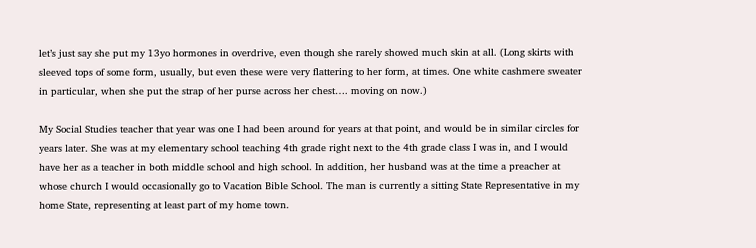let’s just say she put my 13yo hormones in overdrive, even though she rarely showed much skin at all. (Long skirts with sleeved tops of some form, usually, but even these were very flattering to her form, at times. One white cashmere sweater in particular, when she put the strap of her purse across her chest…. moving on now.)

My Social Studies teacher that year was one I had been around for years at that point, and would be in similar circles for years later. She was at my elementary school teaching 4th grade right next to the 4th grade class I was in, and I would have her as a teacher in both middle school and high school. In addition, her husband was at the time a preacher at whose church I would occasionally go to Vacation Bible School. The man is currently a sitting State Representative in my home State, representing at least part of my home town.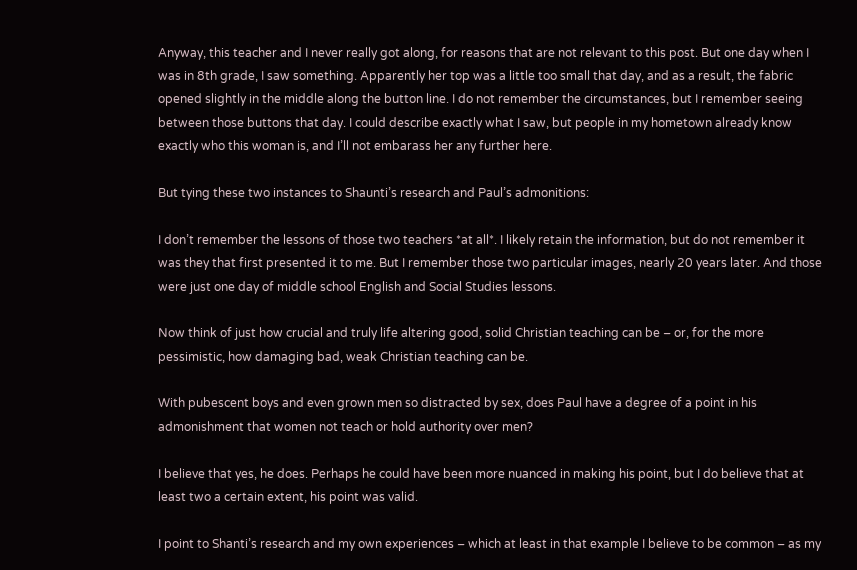Anyway, this teacher and I never really got along, for reasons that are not relevant to this post. But one day when I was in 8th grade, I saw something. Apparently her top was a little too small that day, and as a result, the fabric opened slightly in the middle along the button line. I do not remember the circumstances, but I remember seeing between those buttons that day. I could describe exactly what I saw, but people in my hometown already know exactly who this woman is, and I’ll not embarass her any further here.

But tying these two instances to Shaunti’s research and Paul’s admonitions:

I don’t remember the lessons of those two teachers *at all*. I likely retain the information, but do not remember it was they that first presented it to me. But I remember those two particular images, nearly 20 years later. And those were just one day of middle school English and Social Studies lessons.

Now think of just how crucial and truly life altering good, solid Christian teaching can be – or, for the more pessimistic, how damaging bad, weak Christian teaching can be.

With pubescent boys and even grown men so distracted by sex, does Paul have a degree of a point in his admonishment that women not teach or hold authority over men?

I believe that yes, he does. Perhaps he could have been more nuanced in making his point, but I do believe that at least two a certain extent, his point was valid.

I point to Shanti’s research and my own experiences – which at least in that example I believe to be common – as my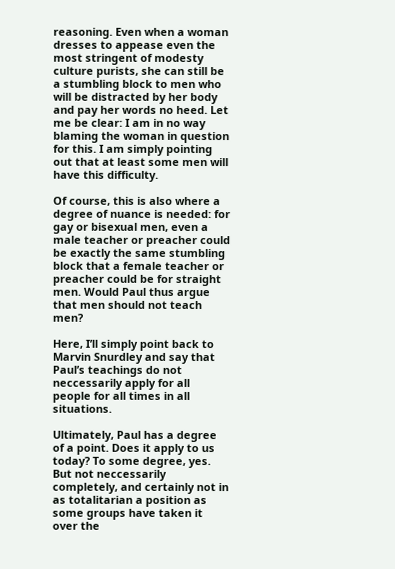reasoning. Even when a woman dresses to appease even the most stringent of modesty culture purists, she can still be a stumbling block to men who will be distracted by her body and pay her words no heed. Let me be clear: I am in no way blaming the woman in question for this. I am simply pointing out that at least some men will have this difficulty.

Of course, this is also where a degree of nuance is needed: for gay or bisexual men, even a male teacher or preacher could be exactly the same stumbling block that a female teacher or preacher could be for straight men. Would Paul thus argue that men should not teach men?

Here, I’ll simply point back to
Marvin Snurdley and say that Paul’s teachings do not neccessarily apply for all people for all times in all situations.

Ultimately, Paul has a degree of a point. Does it apply to us today? To some degree, yes. But not neccessarily completely, and certainly not in as totalitarian a position as some groups have taken it over the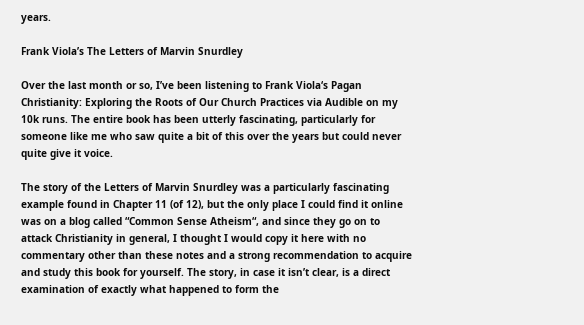years.

Frank Viola’s The Letters of Marvin Snurdley

Over the last month or so, I’ve been listening to Frank Viola‘s Pagan Christianity: Exploring the Roots of Our Church Practices via Audible on my 10k runs. The entire book has been utterly fascinating, particularly for someone like me who saw quite a bit of this over the years but could never quite give it voice.

The story of the Letters of Marvin Snurdley was a particularly fascinating example found in Chapter 11 (of 12), but the only place I could find it online was on a blog called “Common Sense Atheism“, and since they go on to attack Christianity in general, I thought I would copy it here with no commentary other than these notes and a strong recommendation to acquire and study this book for yourself. The story, in case it isn’t clear, is a direct examination of exactly what happened to form the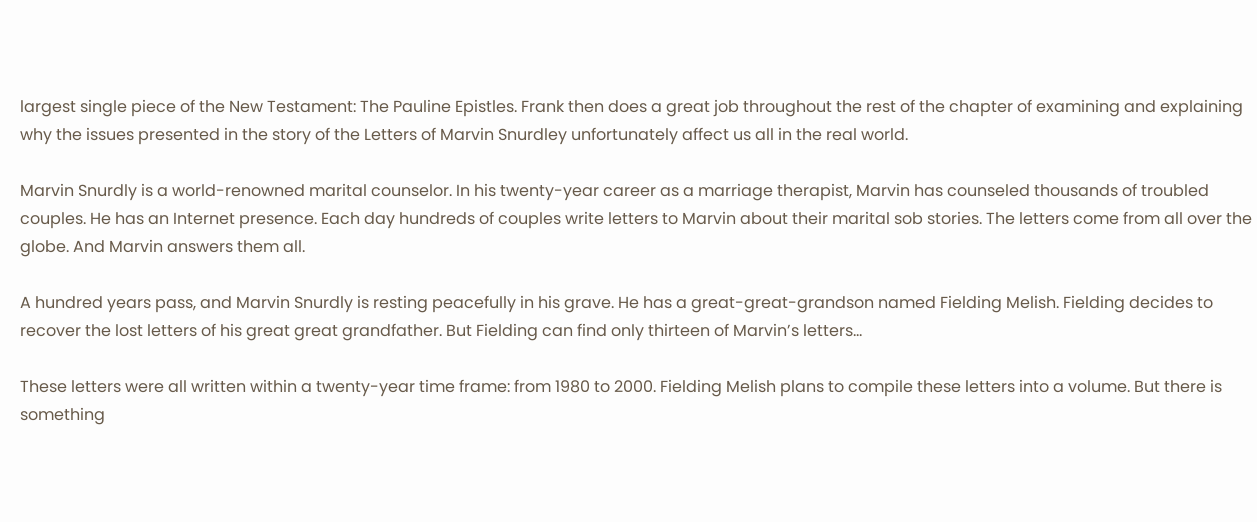largest single piece of the New Testament: The Pauline Epistles. Frank then does a great job throughout the rest of the chapter of examining and explaining why the issues presented in the story of the Letters of Marvin Snurdley unfortunately affect us all in the real world.

Marvin Snurdly is a world-renowned marital counselor. In his twenty-year career as a marriage therapist, Marvin has counseled thousands of troubled couples. He has an Internet presence. Each day hundreds of couples write letters to Marvin about their marital sob stories. The letters come from all over the globe. And Marvin answers them all.

A hundred years pass, and Marvin Snurdly is resting peacefully in his grave. He has a great-great-grandson named Fielding Melish. Fielding decides to recover the lost letters of his great great grandfather. But Fielding can find only thirteen of Marvin’s letters…

These letters were all written within a twenty-year time frame: from 1980 to 2000. Fielding Melish plans to compile these letters into a volume. But there is something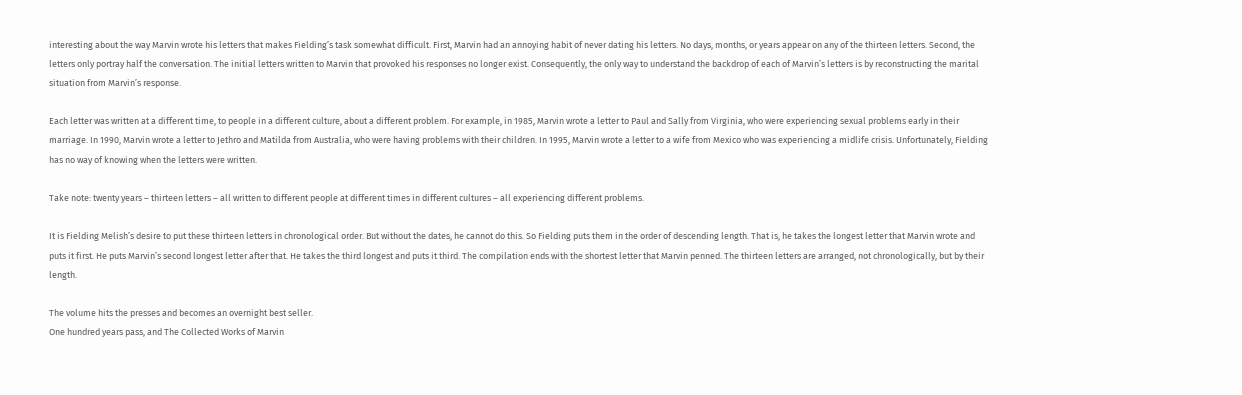interesting about the way Marvin wrote his letters that makes Fielding’s task somewhat difficult. First, Marvin had an annoying habit of never dating his letters. No days, months, or years appear on any of the thirteen letters. Second, the letters only portray half the conversation. The initial letters written to Marvin that provoked his responses no longer exist. Consequently, the only way to understand the backdrop of each of Marvin’s letters is by reconstructing the marital situation from Marvin’s response.

Each letter was written at a different time, to people in a different culture, about a different problem. For example, in 1985, Marvin wrote a letter to Paul and Sally from Virginia, who were experiencing sexual problems early in their marriage. In 1990, Marvin wrote a letter to Jethro and Matilda from Australia, who were having problems with their children. In 1995, Marvin wrote a letter to a wife from Mexico who was experiencing a midlife crisis. Unfortunately, Fielding has no way of knowing when the letters were written.

Take note: twenty years – thirteen letters – all written to different people at different times in different cultures – all experiencing different problems.

It is Fielding Melish’s desire to put these thirteen letters in chronological order. But without the dates, he cannot do this. So Fielding puts them in the order of descending length. That is, he takes the longest letter that Marvin wrote and puts it first. He puts Marvin’s second longest letter after that. He takes the third longest and puts it third. The compilation ends with the shortest letter that Marvin penned. The thirteen letters are arranged, not chronologically, but by their length.

The volume hits the presses and becomes an overnight best seller.
One hundred years pass, and The Collected Works of Marvin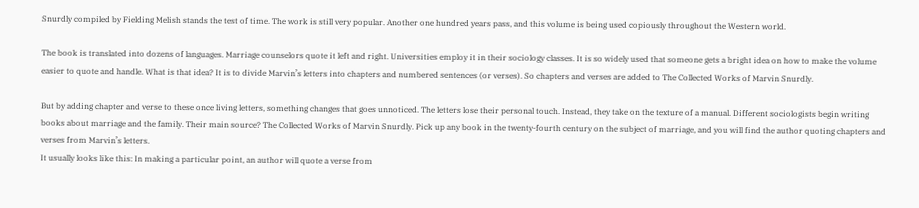Snurdly compiled by Fielding Melish stands the test of time. The work is still very popular. Another one hundred years pass, and this volume is being used copiously throughout the Western world.

The book is translated into dozens of languages. Marriage counselors quote it left and right. Universities employ it in their sociology classes. It is so widely used that someone gets a bright idea on how to make the volume easier to quote and handle. What is that idea? It is to divide Marvin’s letters into chapters and numbered sentences (or verses). So chapters and verses are added to The Collected Works of Marvin Snurdly.

But by adding chapter and verse to these once living letters, something changes that goes unnoticed. The letters lose their personal touch. Instead, they take on the texture of a manual. Different sociologists begin writing books about marriage and the family. Their main source? The Collected Works of Marvin Snurdly. Pick up any book in the twenty-fourth century on the subject of marriage, and you will find the author quoting chapters and verses from Marvin’s letters.
It usually looks like this: In making a particular point, an author will quote a verse from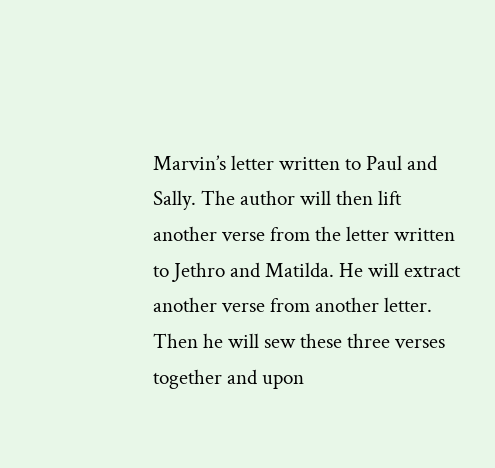Marvin’s letter written to Paul and Sally. The author will then lift another verse from the letter written to Jethro and Matilda. He will extract another verse from another letter. Then he will sew these three verses together and upon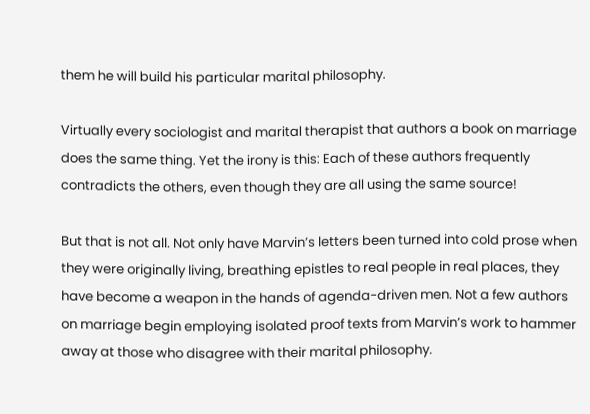them he will build his particular marital philosophy.

Virtually every sociologist and marital therapist that authors a book on marriage does the same thing. Yet the irony is this: Each of these authors frequently contradicts the others, even though they are all using the same source!

But that is not all. Not only have Marvin’s letters been turned into cold prose when they were originally living, breathing epistles to real people in real places, they have become a weapon in the hands of agenda-driven men. Not a few authors on marriage begin employing isolated proof texts from Marvin’s work to hammer away at those who disagree with their marital philosophy.